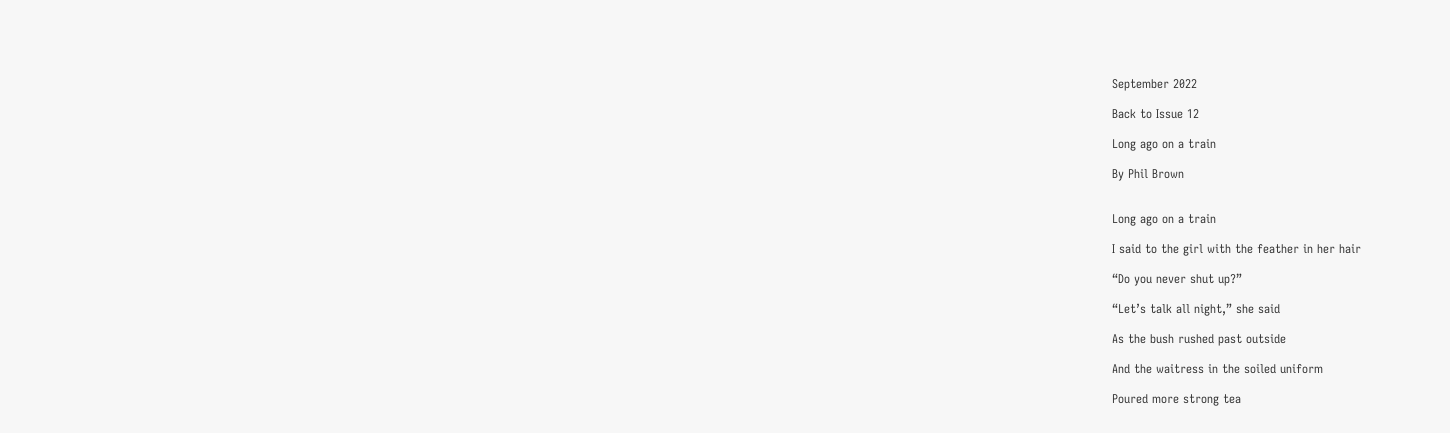September 2022

Back to Issue 12

Long ago on a train

By Phil Brown


Long ago on a train

I said to the girl with the feather in her hair

“Do you never shut up?”

“Let’s talk all night,” she said

As the bush rushed past outside

And the waitress in the soiled uniform

Poured more strong tea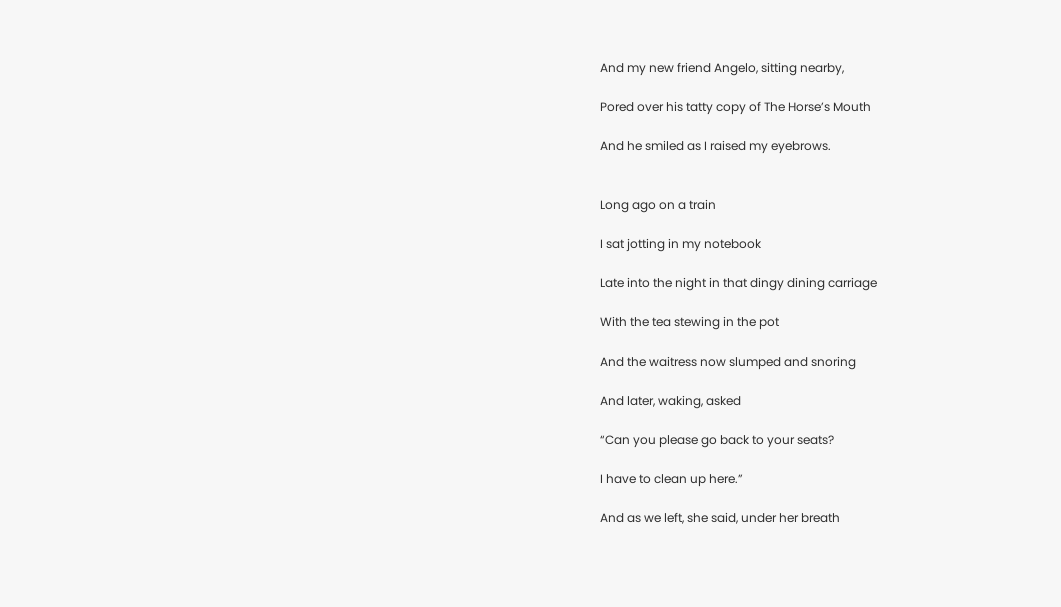And my new friend Angelo, sitting nearby,

Pored over his tatty copy of The Horse’s Mouth

And he smiled as I raised my eyebrows.


Long ago on a train

I sat jotting in my notebook

Late into the night in that dingy dining carriage

With the tea stewing in the pot

And the waitress now slumped and snoring

And later, waking, asked

“Can you please go back to your seats?

I have to clean up here.”

And as we left, she said, under her breath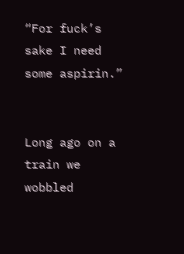“For fuck’s sake I need some aspirin.”


Long ago on a train we wobbled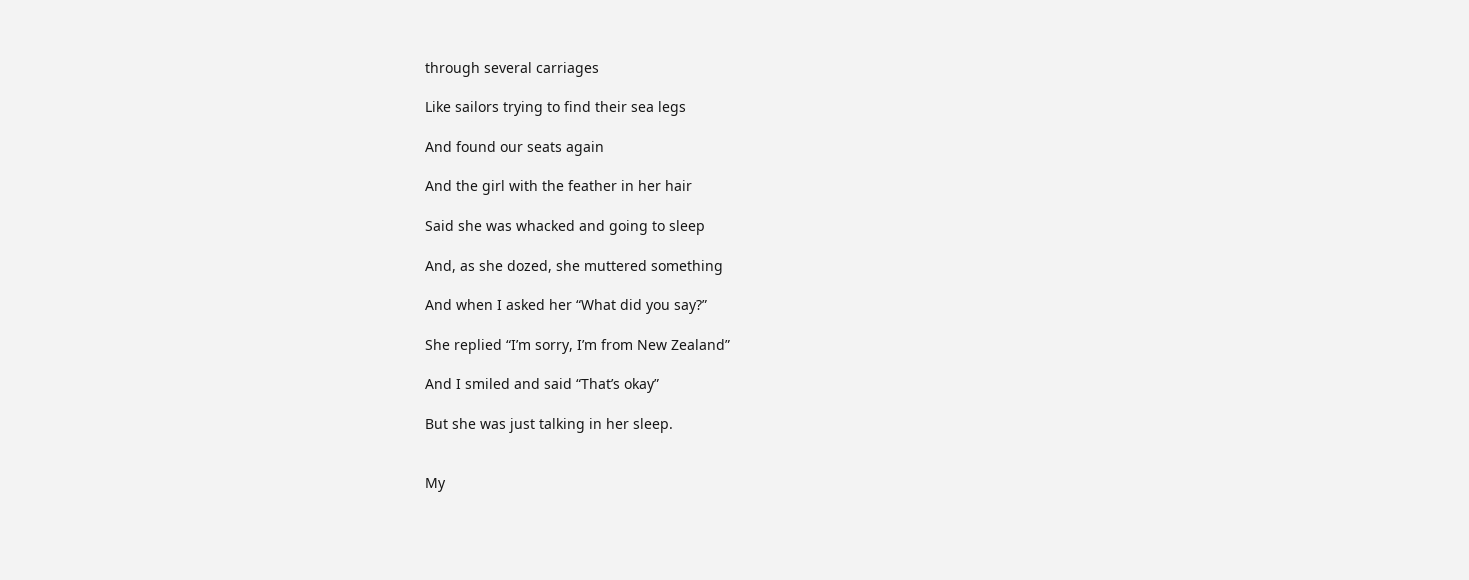through several carriages

Like sailors trying to find their sea legs

And found our seats again

And the girl with the feather in her hair

Said she was whacked and going to sleep

And, as she dozed, she muttered something

And when I asked her “What did you say?”

She replied “I’m sorry, I’m from New Zealand”

And I smiled and said “That’s okay”

But she was just talking in her sleep.


My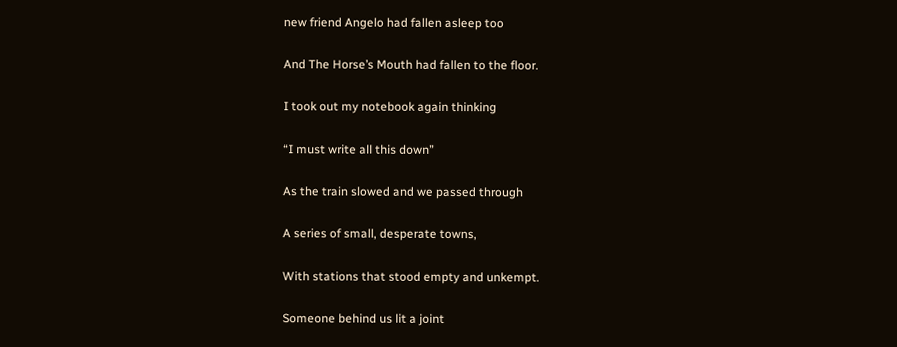new friend Angelo had fallen asleep too

And The Horse’s Mouth had fallen to the floor.

I took out my notebook again thinking

“I must write all this down”

As the train slowed and we passed through

A series of small, desperate towns,

With stations that stood empty and unkempt.

Someone behind us lit a joint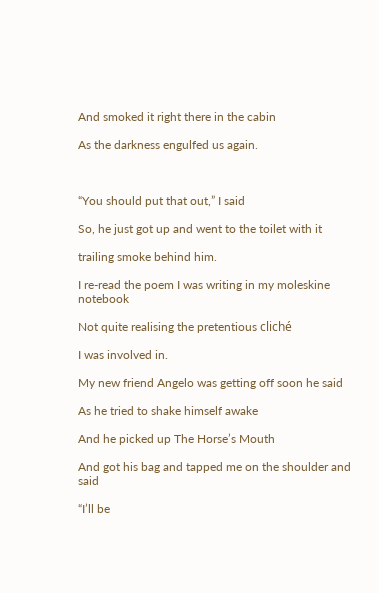And smoked it right there in the cabin

As the darkness engulfed us again.



“You should put that out,” I said

So, he just got up and went to the toilet with it

trailing smoke behind him.

I re-read the poem I was writing in my moleskine notebook

Not quite realising the pretentious cliché

I was involved in.

My new friend Angelo was getting off soon he said

As he tried to shake himself awake

And he picked up The Horse’s Mouth

And got his bag and tapped me on the shoulder and said

“I’ll be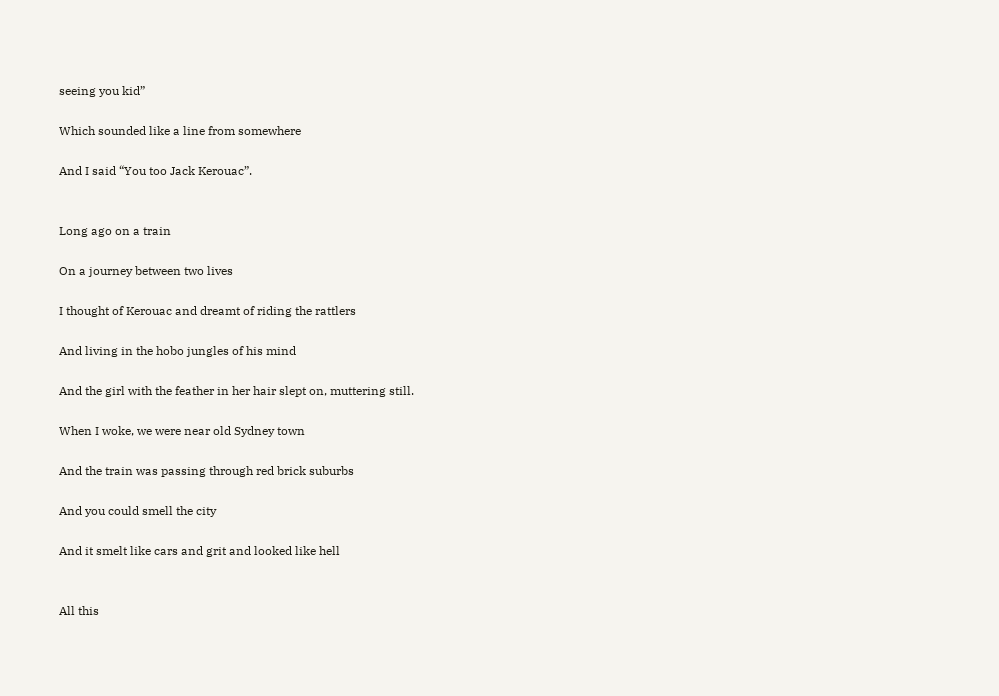seeing you kid”

Which sounded like a line from somewhere

And I said “You too Jack Kerouac”.


Long ago on a train

On a journey between two lives

I thought of Kerouac and dreamt of riding the rattlers

And living in the hobo jungles of his mind

And the girl with the feather in her hair slept on, muttering still.

When I woke, we were near old Sydney town

And the train was passing through red brick suburbs

And you could smell the city

And it smelt like cars and grit and looked like hell


All this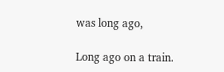was long ago,

Long ago on a train.